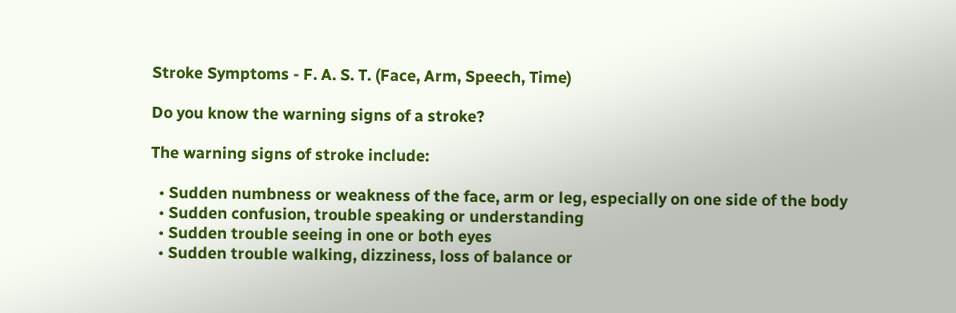Stroke Symptoms - F. A. S. T. (Face, Arm, Speech, Time)

Do you know the warning signs of a stroke?

The warning signs of stroke include:

  • Sudden numbness or weakness of the face, arm or leg, especially on one side of the body
  • Sudden confusion, trouble speaking or understanding
  • Sudden trouble seeing in one or both eyes
  • Sudden trouble walking, dizziness, loss of balance or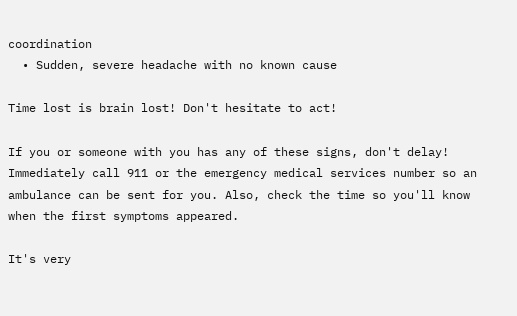coordination
  • Sudden, severe headache with no known cause

Time lost is brain lost! Don't hesitate to act!

If you or someone with you has any of these signs, don't delay! Immediately call 911 or the emergency medical services number so an ambulance can be sent for you. Also, check the time so you'll know when the first symptoms appeared.

It's very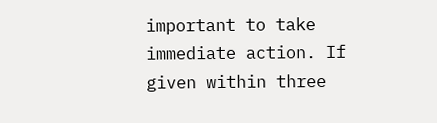important to take immediate action. If given within three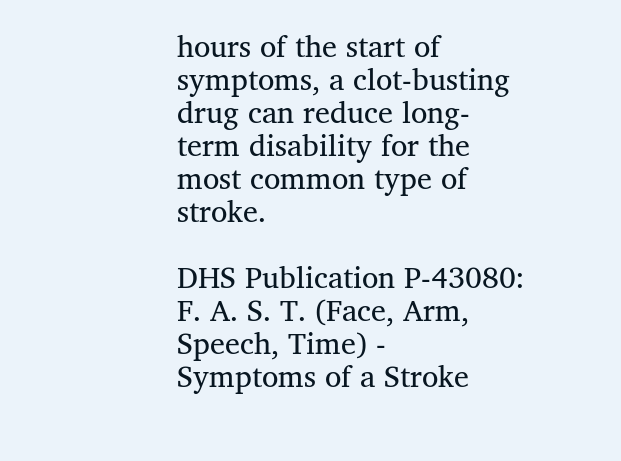hours of the start of symptoms, a clot-busting drug can reduce long-term disability for the most common type of stroke.

DHS Publication P-43080: F. A. S. T. (Face, Arm, Speech, Time) - Symptoms of a Stroke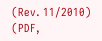(Rev. 11/2010) (PDF,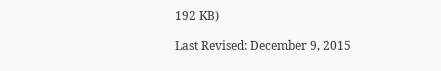192 KB)

Last Revised: December 9, 2015